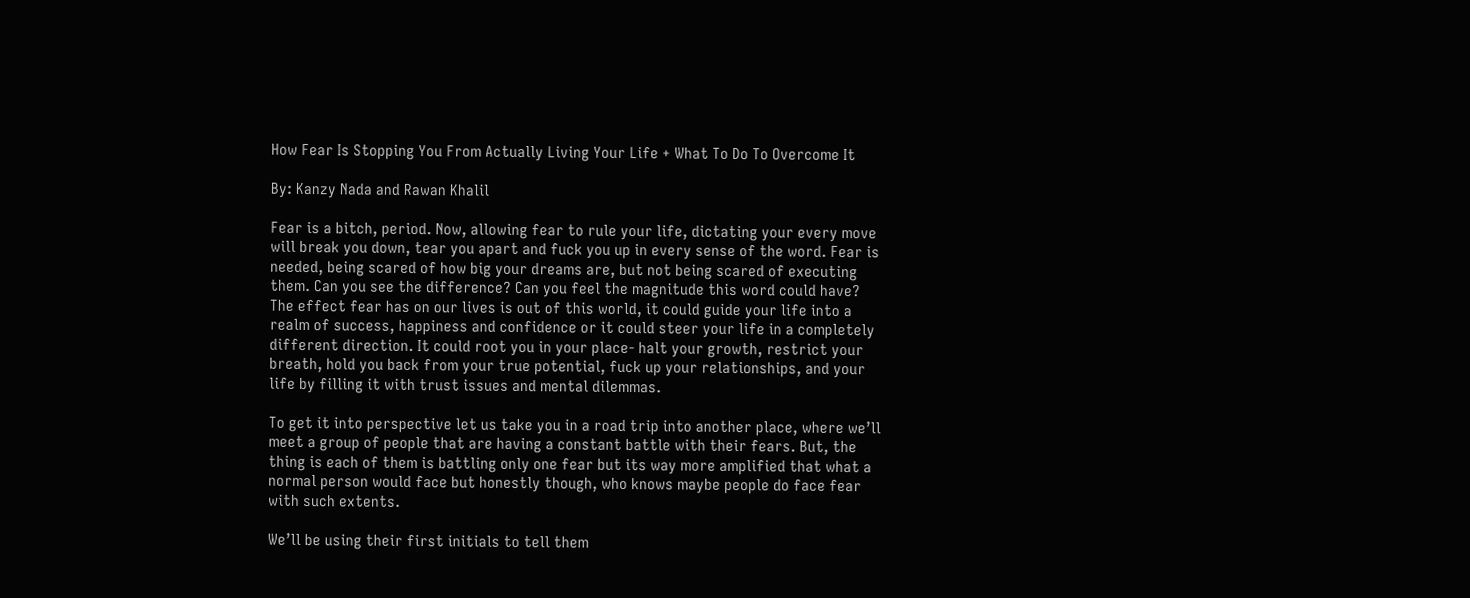How Fear Is Stopping You From Actually Living Your Life + What To Do To Overcome It

By: Kanzy Nada and Rawan Khalil

Fear is a bitch, period. Now, allowing fear to rule your life, dictating your every move will break you down, tear you apart and fuck you up in every sense of the word. Fear is needed, being scared of how big your dreams are, but not being scared of executing them. Can you see the difference? Can you feel the magnitude this word could have? The effect fear has on our lives is out of this world, it could guide your life into a realm of success, happiness and confidence or it could steer your life in a completely different direction. It could root you in your place- halt your growth, restrict your breath, hold you back from your true potential, fuck up your relationships, and your life by filling it with trust issues and mental dilemmas.

To get it into perspective let us take you in a road trip into another place, where we’ll meet a group of people that are having a constant battle with their fears. But, the thing is each of them is battling only one fear but its way more amplified that what a normal person would face but honestly though, who knows maybe people do face fear with such extents.

We’ll be using their first initials to tell them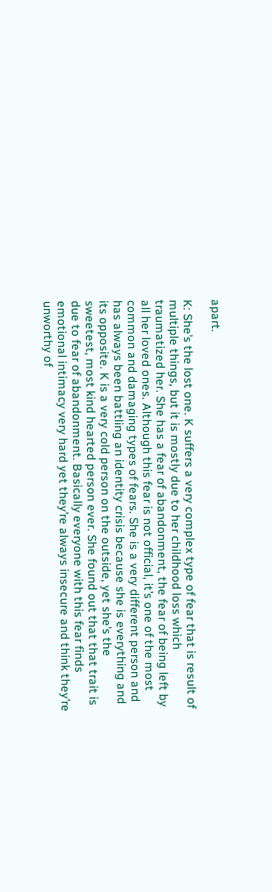apart.

K: She’s the lost one. K suffers a very complex type of fear that is result of multiple things, but it is mostly due to her childhood loss which traumatized her. She has a fear of abandonment, the fear of being left by all her loved ones. Although this fear is not official, it’s one of the most common and damaging types of fears. She is a very different person and has always been battling an identity crisis because she is everything and its opposite. K is a very cold person on the outside, yet she’s the sweetest, most kind hearted person ever. She found out that that trait is due to fear of abandonment. Basically everyone with this fear finds emotional intimacy very hard yet they’re always insecure and think they’re unworthy of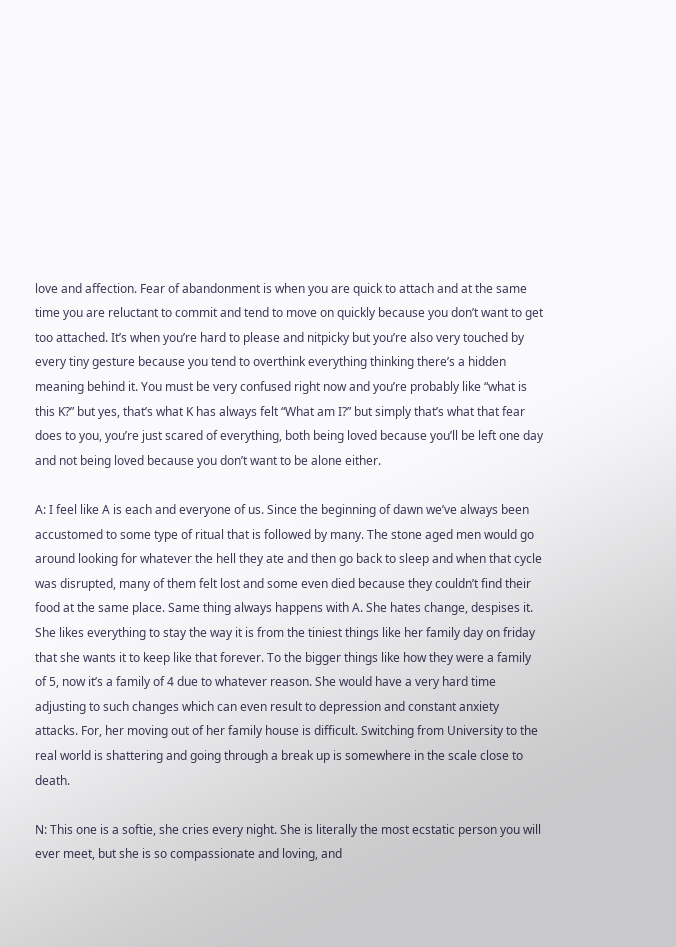love and affection. Fear of abandonment is when you are quick to attach and at the same time you are reluctant to commit and tend to move on quickly because you don’t want to get too attached. It’s when you’re hard to please and nitpicky but you’re also very touched by every tiny gesture because you tend to overthink everything thinking there’s a hidden meaning behind it. You must be very confused right now and you’re probably like “what is this K?” but yes, that’s what K has always felt “What am I?” but simply that’s what that fear does to you, you’re just scared of everything, both being loved because you’ll be left one day and not being loved because you don’t want to be alone either.

A: I feel like A is each and everyone of us. Since the beginning of dawn we’ve always been accustomed to some type of ritual that is followed by many. The stone aged men would go around looking for whatever the hell they ate and then go back to sleep and when that cycle was disrupted, many of them felt lost and some even died because they couldn’t find their food at the same place. Same thing always happens with A. She hates change, despises it. She likes everything to stay the way it is from the tiniest things like her family day on friday that she wants it to keep like that forever. To the bigger things like how they were a family of 5, now it’s a family of 4 due to whatever reason. She would have a very hard time adjusting to such changes which can even result to depression and constant anxiety attacks. For, her moving out of her family house is difficult. Switching from University to the real world is shattering and going through a break up is somewhere in the scale close to death.

N: This one is a softie, she cries every night. She is literally the most ecstatic person you will ever meet, but she is so compassionate and loving, and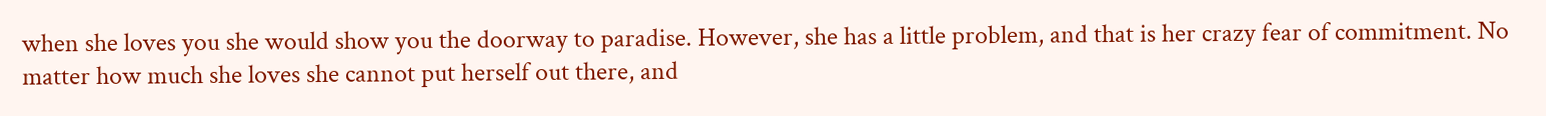when she loves you she would show you the doorway to paradise. However, she has a little problem, and that is her crazy fear of commitment. No matter how much she loves she cannot put herself out there, and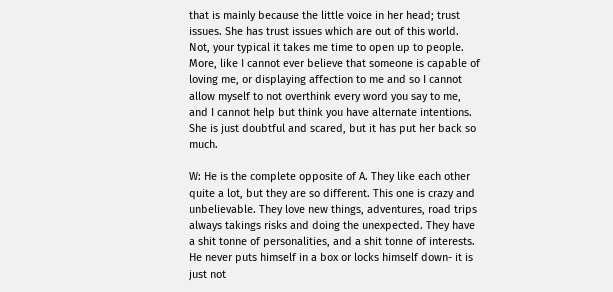that is mainly because the little voice in her head; trust issues. She has trust issues which are out of this world. Not, your typical it takes me time to open up to people. More, like I cannot ever believe that someone is capable of loving me, or displaying affection to me and so I cannot allow myself to not overthink every word you say to me, and I cannot help but think you have alternate intentions. She is just doubtful and scared, but it has put her back so much.

W: He is the complete opposite of A. They like each other quite a lot, but they are so different. This one is crazy and unbelievable. They love new things, adventures, road trips always takings risks and doing the unexpected. They have a shit tonne of personalities, and a shit tonne of interests. He never puts himself in a box or locks himself down- it is just not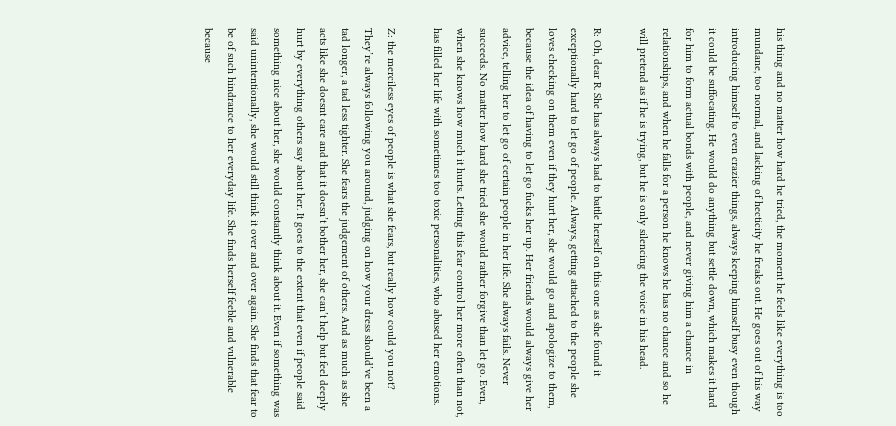his thing and no matter how hard he tried, the moment he feels like everything is too mundane, too normal, and lacking of hecticity he freaks out. He goes out of his way introducing himself to even crazier things, always keeping himself busy even though it could be suffocating. He would do anything but settle down, which makes it hard for him to form actual bonds with people, and never giving him a chance in relationships, and when he falls for a person he knows he has no chance and so he will pretend as if he is trying, but he is only silencing the voice in his head.

R: Oh, dear R. She has always had to battle herself on this one as she found it exceptionally hard to let go of people. Always, getting attached to the people she loves checking on them even if they hurt her, she would go and apologize to them, because the idea of having to let go fucks her up. Her friends would always give her advice, telling her to let go of certain people in her life. She always fails. Never succeeds. No matter how hard she tried she would rather forgive than let go. Even, when she knows how much it hurts. Letting this fear control her more often than not, has filled her life with sometimes too toxic personalities, who abused her emotions.

Z: the merciless eyes of people is what she fears, but really how could you not? They’re always following you around, judging on how your dress should’ve been a tad longer, a tad less tighter. She fears the judgement of others. And as much as she acts like she doesnt care and that it doesn’t bother her, she can’t help but feel deeply hurt by everything others say about her. It goes to the extent that even if people said something nice about her, she would constantly think about it. Even if something was said unintentionally, she would still think it over and over again. She finds that fear to be of such hindrance to her everyday life. She finds herself feeble and vulnerable because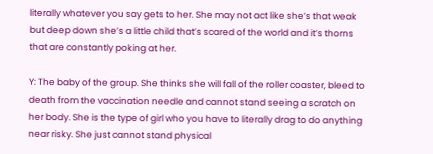literally whatever you say gets to her. She may not act like she’s that weak but deep down she’s a little child that’s scared of the world and it’s thorns that are constantly poking at her.

Y: The baby of the group. She thinks she will fall of the roller coaster, bleed to death from the vaccination needle and cannot stand seeing a scratch on her body. She is the type of girl who you have to literally drag to do anything near risky. She just cannot stand physical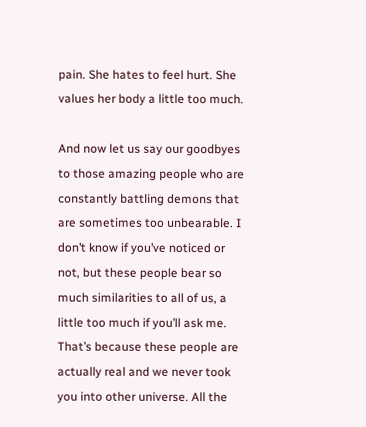pain. She hates to feel hurt. She values her body a little too much.

And now let us say our goodbyes to those amazing people who are constantly battling demons that are sometimes too unbearable. I don’t know if you’ve noticed or not, but these people bear so much similarities to all of us, a little too much if you’ll ask me. That’s because these people are actually real and we never took you into other universe. All the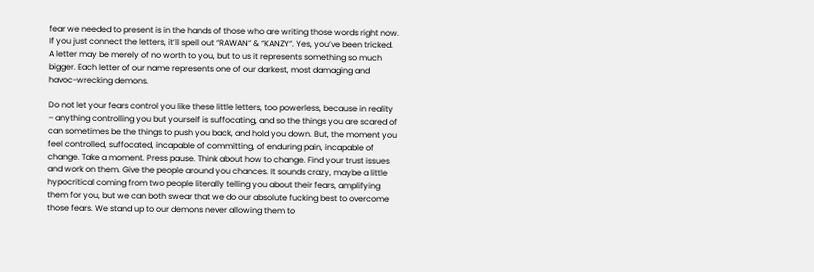fear we needed to present is in the hands of those who are writing those words right now. If you just connect the letters, it’ll spell out “RAWAN” & “KANZY”. Yes, you’ve been tricked. A letter may be merely of no worth to you, but to us it represents something so much bigger. Each letter of our name represents one of our darkest, most damaging and havoc-wrecking demons.

Do not let your fears control you like these little letters, too powerless, because in reality – anything controlling you but yourself is suffocating, and so the things you are scared of can sometimes be the things to push you back, and hold you down. But, the moment you feel controlled, suffocated, incapable of committing, of enduring pain, incapable of change. Take a moment. Press pause. Think about how to change. Find your trust issues and work on them. Give the people around you chances. It sounds crazy, maybe a little hypocritical coming from two people literally telling you about their fears, amplifying them for you, but we can both swear that we do our absolute fucking best to overcome those fears. We stand up to our demons never allowing them to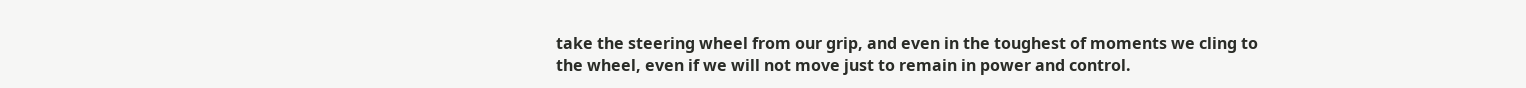take the steering wheel from our grip, and even in the toughest of moments we cling to the wheel, even if we will not move just to remain in power and control.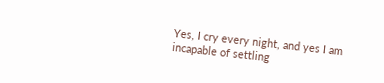Yes, I cry every night, and yes I am incapable of settling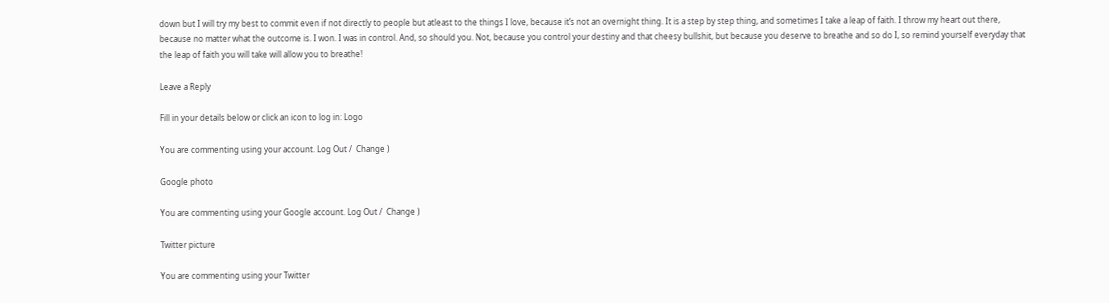down but I will try my best to commit even if not directly to people but atleast to the things I love, because it’s not an overnight thing. It is a step by step thing, and sometimes I take a leap of faith. I throw my heart out there, because no matter what the outcome is. I won. I was in control. And, so should you. Not, because you control your destiny and that cheesy bullshit, but because you deserve to breathe and so do I, so remind yourself everyday that the leap of faith you will take will allow you to breathe!

Leave a Reply

Fill in your details below or click an icon to log in: Logo

You are commenting using your account. Log Out /  Change )

Google photo

You are commenting using your Google account. Log Out /  Change )

Twitter picture

You are commenting using your Twitter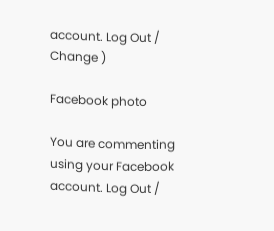account. Log Out /  Change )

Facebook photo

You are commenting using your Facebook account. Log Out /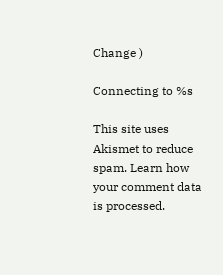Change )

Connecting to %s

This site uses Akismet to reduce spam. Learn how your comment data is processed.